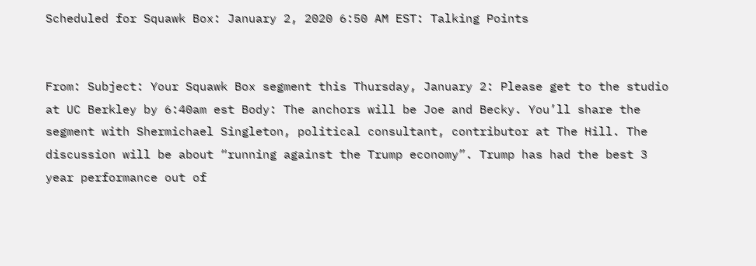Scheduled for Squawk Box: January 2, 2020 6:50 AM EST: Talking Points


From: Subject: Your Squawk Box segment this Thursday, January 2: Please get to the studio at UC Berkley by 6:40am est Body: The anchors will be Joe and Becky. You’ll share the segment with Shermichael Singleton, political consultant, contributor at The Hill. The discussion will be about “running against the Trump economy”. Trump has had the best 3 year performance out of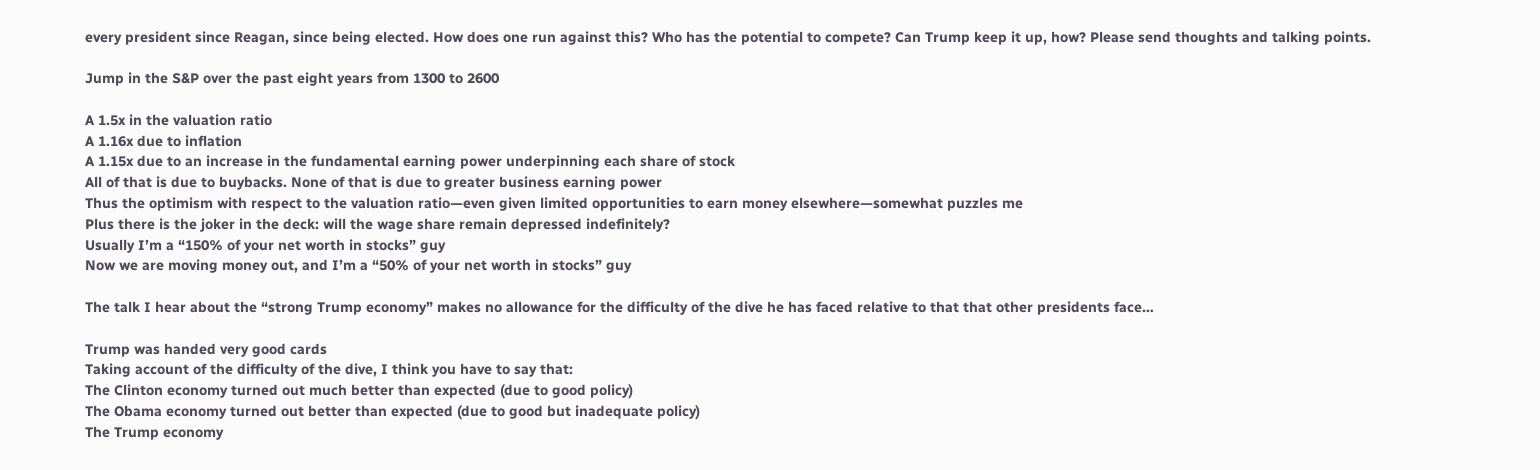every president since Reagan, since being elected. How does one run against this? Who has the potential to compete? Can Trump keep it up, how? Please send thoughts and talking points.

Jump in the S&P over the past eight years from 1300 to 2600

A 1.5x in the valuation ratio
A 1.16x due to inflation
A 1.15x due to an increase in the fundamental earning power underpinning each share of stock
All of that is due to buybacks. None of that is due to greater business earning power
Thus the optimism with respect to the valuation ratio—even given limited opportunities to earn money elsewhere—somewhat puzzles me
Plus there is the joker in the deck: will the wage share remain depressed indefinitely?
Usually I’m a “150% of your net worth in stocks” guy
Now we are moving money out, and I’m a “50% of your net worth in stocks” guy

The talk I hear about the “strong Trump economy” makes no allowance for the difficulty of the dive he has faced relative to that that other presidents face…

Trump was handed very good cards
Taking account of the difficulty of the dive, I think you have to say that:
The Clinton economy turned out much better than expected (due to good policy)
The Obama economy turned out better than expected (due to good but inadequate policy)
The Trump economy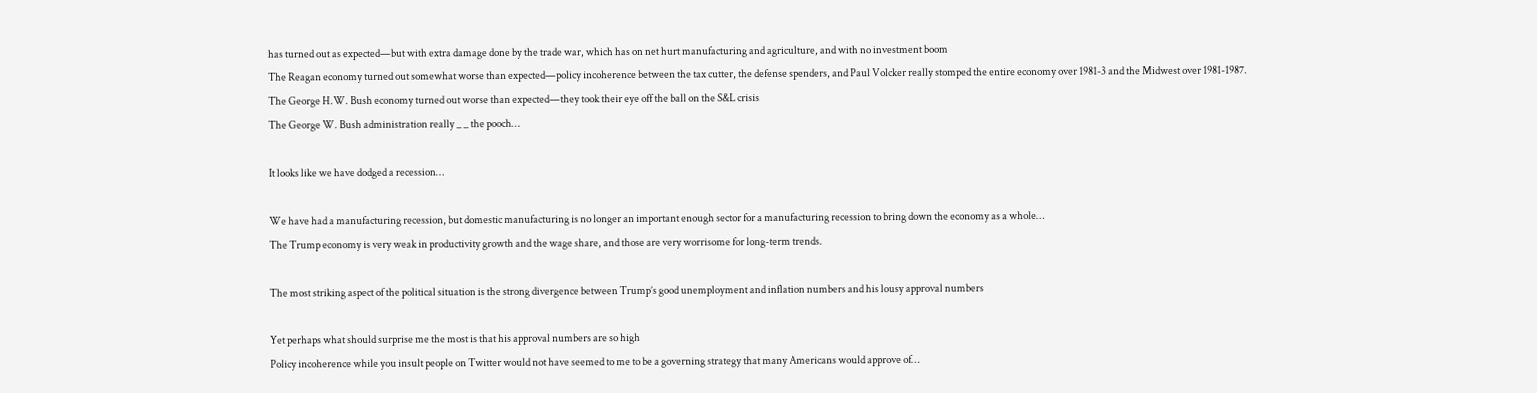has turned out as expected—but with extra damage done by the trade war, which has on net hurt manufacturing and agriculture, and with no investment boom
The Reagan economy turned out somewhat worse than expected—policy incoherence between the tax cutter, the defense spenders, and Paul Volcker really stomped the entire economy over 1981-3 and the Midwest over 1981-1987.
The George H.W. Bush economy turned out worse than expected—they took their eye off the ball on the S&L crisis
The George W. Bush administration really _ _ the pooch…

It looks like we have dodged a recession…

We have had a manufacturing recession, but domestic manufacturing is no longer an important enough sector for a manufacturing recession to bring down the economy as a whole…
The Trump economy is very weak in productivity growth and the wage share, and those are very worrisome for long-term trends.

The most striking aspect of the political situation is the strong divergence between Trump’s good unemployment and inflation numbers and his lousy approval numbers

Yet perhaps what should surprise me the most is that his approval numbers are so high
Policy incoherence while you insult people on Twitter would not have seemed to me to be a governing strategy that many Americans would approve of…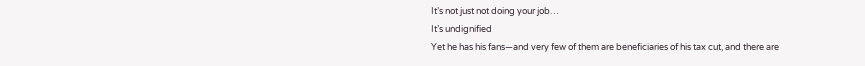It’s not just not doing your job…
It’s undignified
Yet he has his fans—and very few of them are beneficiaries of his tax cut, and there are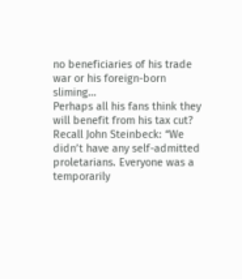no beneficiaries of his trade war or his foreign-born sliming…
Perhaps all his fans think they will benefit from his tax cut?
Recall John Steinbeck: “We didn’t have any self-admitted proletarians. Everyone was a temporarily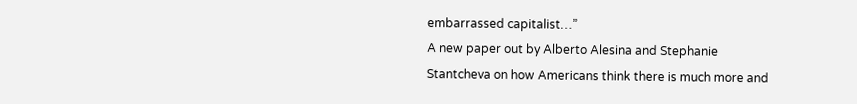embarrassed capitalist…”
A new paper out by Alberto Alesina and Stephanie Stantcheva on how Americans think there is much more and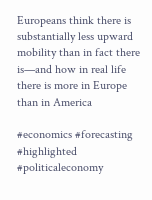Europeans think there is substantially less upward mobility than in fact there is—and how in real life there is more in Europe than in America

#economics #forecasting #highlighted #politicaleconomy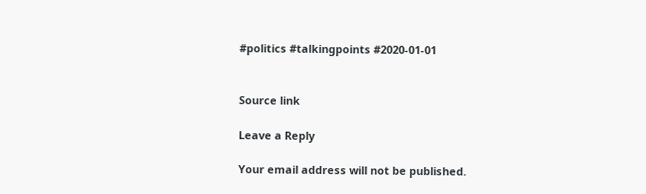#politics #talkingpoints #2020-01-01


Source link

Leave a Reply

Your email address will not be published.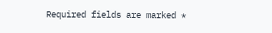Required fields are marked *